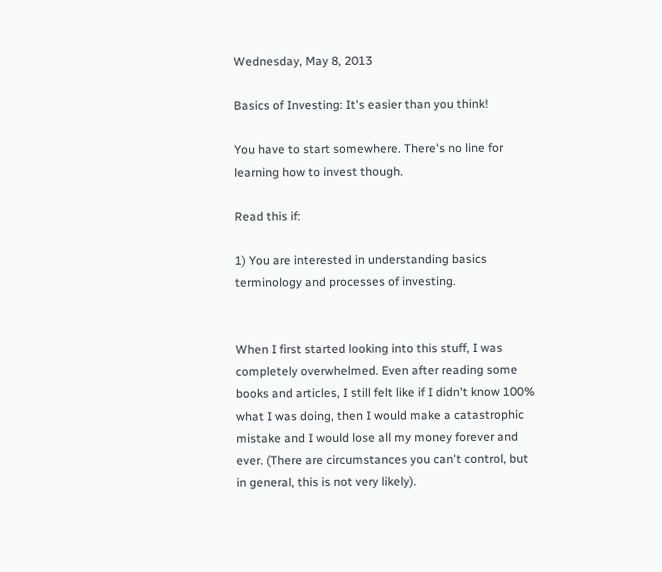Wednesday, May 8, 2013

Basics of Investing: It's easier than you think!

You have to start somewhere. There's no line for learning how to invest though.

Read this if:

1) You are interested in understanding basics terminology and processes of investing.


When I first started looking into this stuff, I was completely overwhelmed. Even after reading some books and articles, I still felt like if I didn't know 100% what I was doing, then I would make a catastrophic mistake and I would lose all my money forever and ever. (There are circumstances you can't control, but in general, this is not very likely).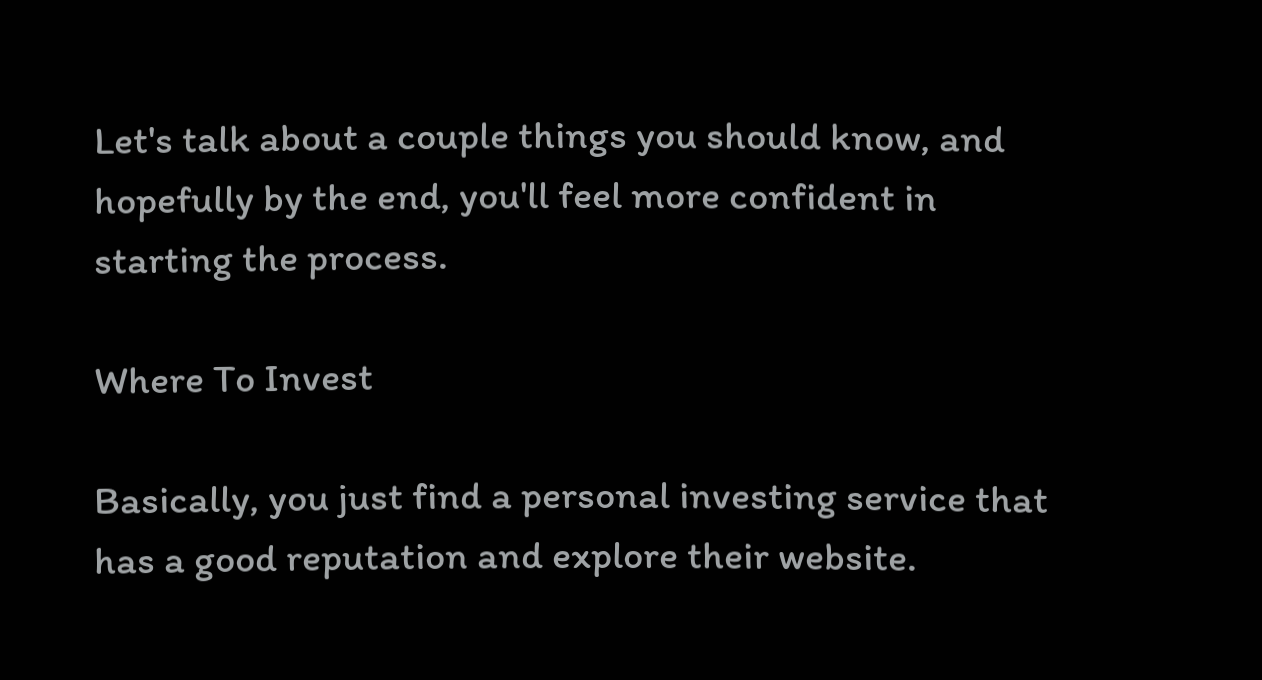Let's talk about a couple things you should know, and hopefully by the end, you'll feel more confident in starting the process.

Where To Invest

Basically, you just find a personal investing service that has a good reputation and explore their website.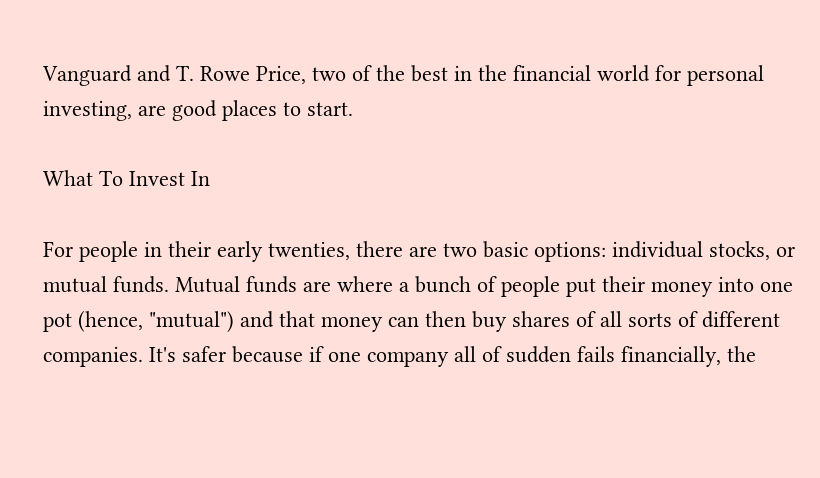Vanguard and T. Rowe Price, two of the best in the financial world for personal investing, are good places to start.

What To Invest In

For people in their early twenties, there are two basic options: individual stocks, or mutual funds. Mutual funds are where a bunch of people put their money into one pot (hence, "mutual") and that money can then buy shares of all sorts of different companies. It's safer because if one company all of sudden fails financially, the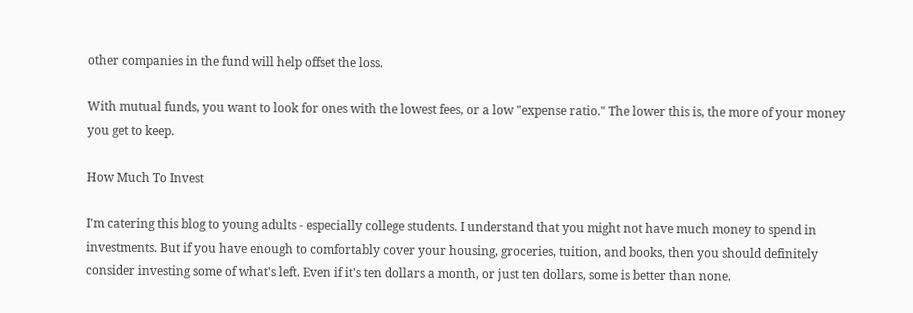other companies in the fund will help offset the loss.

With mutual funds, you want to look for ones with the lowest fees, or a low "expense ratio." The lower this is, the more of your money you get to keep.

How Much To Invest

I'm catering this blog to young adults - especially college students. I understand that you might not have much money to spend in investments. But if you have enough to comfortably cover your housing, groceries, tuition, and books, then you should definitely consider investing some of what's left. Even if it's ten dollars a month, or just ten dollars, some is better than none.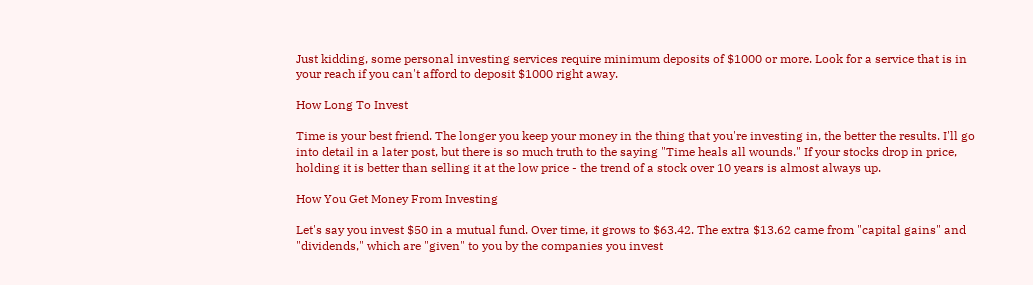Just kidding, some personal investing services require minimum deposits of $1000 or more. Look for a service that is in your reach if you can't afford to deposit $1000 right away.

How Long To Invest

Time is your best friend. The longer you keep your money in the thing that you're investing in, the better the results. I'll go into detail in a later post, but there is so much truth to the saying "Time heals all wounds." If your stocks drop in price, holding it is better than selling it at the low price - the trend of a stock over 10 years is almost always up.

How You Get Money From Investing

Let's say you invest $50 in a mutual fund. Over time, it grows to $63.42. The extra $13.62 came from "capital gains" and "dividends," which are "given" to you by the companies you invest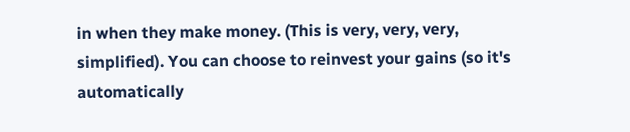in when they make money. (This is very, very, very, simplified). You can choose to reinvest your gains (so it's automatically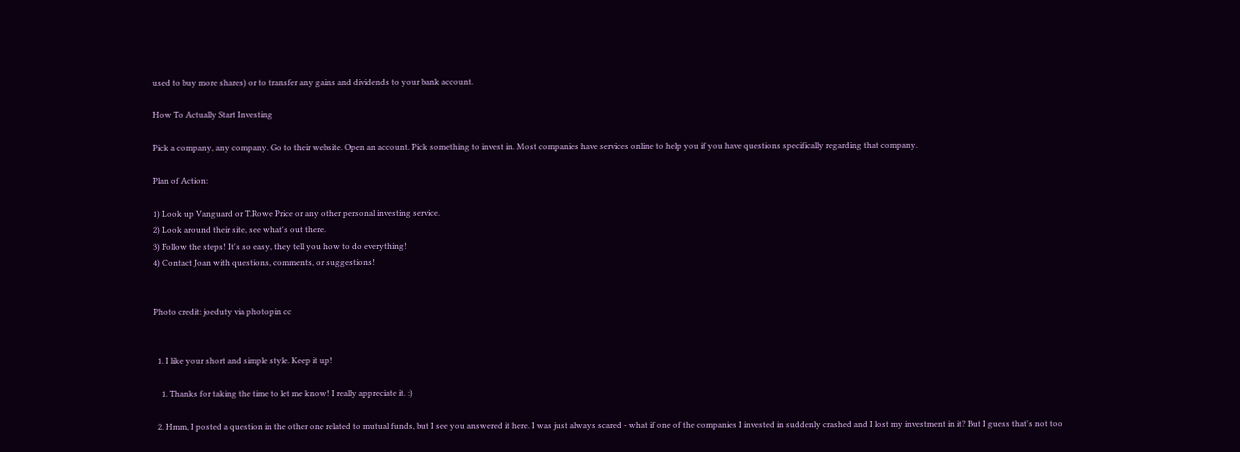used to buy more shares) or to transfer any gains and dividends to your bank account.

How To Actually Start Investing

Pick a company, any company. Go to their website. Open an account. Pick something to invest in. Most companies have services online to help you if you have questions specifically regarding that company.

Plan of Action:

1) Look up Vanguard or T.Rowe Price or any other personal investing service.
2) Look around their site, see what's out there.
3) Follow the steps! It's so easy, they tell you how to do everything!
4) Contact Joan with questions, comments, or suggestions!


Photo credit: joeduty via photopin cc


  1. I like your short and simple style. Keep it up!

    1. Thanks for taking the time to let me know! I really appreciate it. :)

  2. Hmm, I posted a question in the other one related to mutual funds, but I see you answered it here. I was just always scared - what if one of the companies I invested in suddenly crashed and I lost my investment in it? But I guess that's not too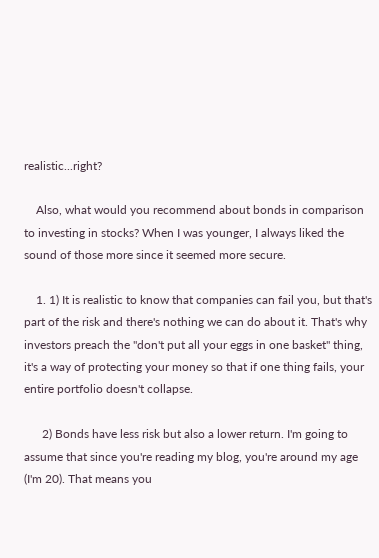realistic...right?

    Also, what would you recommend about bonds in comparison to investing in stocks? When I was younger, I always liked the sound of those more since it seemed more secure.

    1. 1) It is realistic to know that companies can fail you, but that's part of the risk and there's nothing we can do about it. That's why investors preach the "don't put all your eggs in one basket" thing, it's a way of protecting your money so that if one thing fails, your entire portfolio doesn't collapse.

      2) Bonds have less risk but also a lower return. I'm going to assume that since you're reading my blog, you're around my age (I'm 20). That means you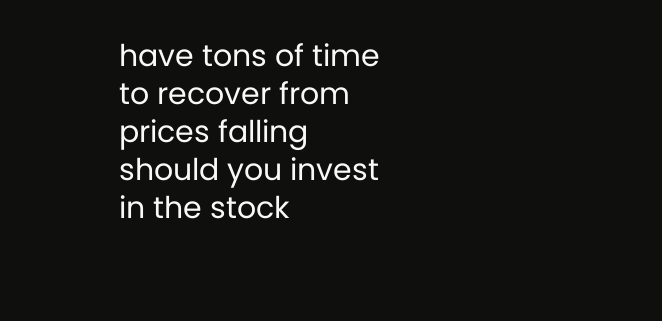have tons of time to recover from prices falling should you invest in the stock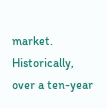market. Historically, over a ten-year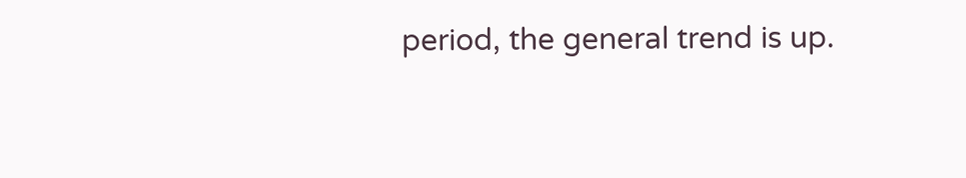period, the general trend is up.